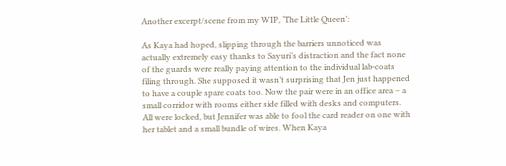Another excerpt/scene from my WIP, ‘The Little Queen’:

As Kaya had hoped, slipping through the barriers unnoticed was actually extremely easy thanks to Sayuri’s distraction and the fact none of the guards were really paying attention to the individual lab-coats filing through. She supposed it wasn’t surprising that Jen just happened to have a couple spare coats too. Now the pair were in an office area – a small corridor with rooms either side filled with desks and computers. All were locked, but Jennifer was able to fool the card reader on one with her tablet and a small bundle of wires. When Kaya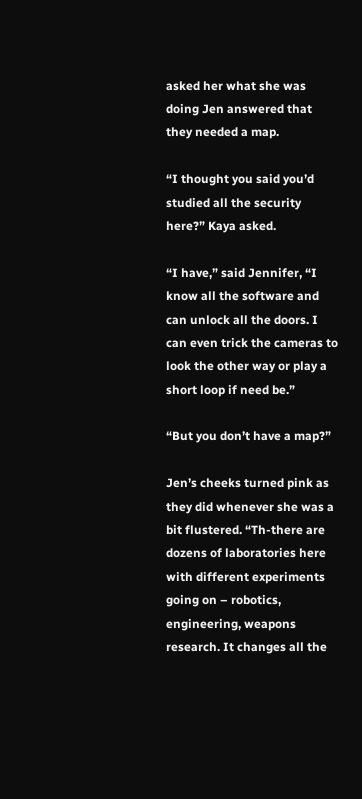asked her what she was doing Jen answered that they needed a map.

“I thought you said you’d studied all the security here?” Kaya asked.

“I have,” said Jennifer, “I know all the software and can unlock all the doors. I can even trick the cameras to look the other way or play a short loop if need be.”

“But you don’t have a map?”

Jen’s cheeks turned pink as they did whenever she was a bit flustered. “Th-there are dozens of laboratories here with different experiments going on – robotics, engineering, weapons research. It changes all the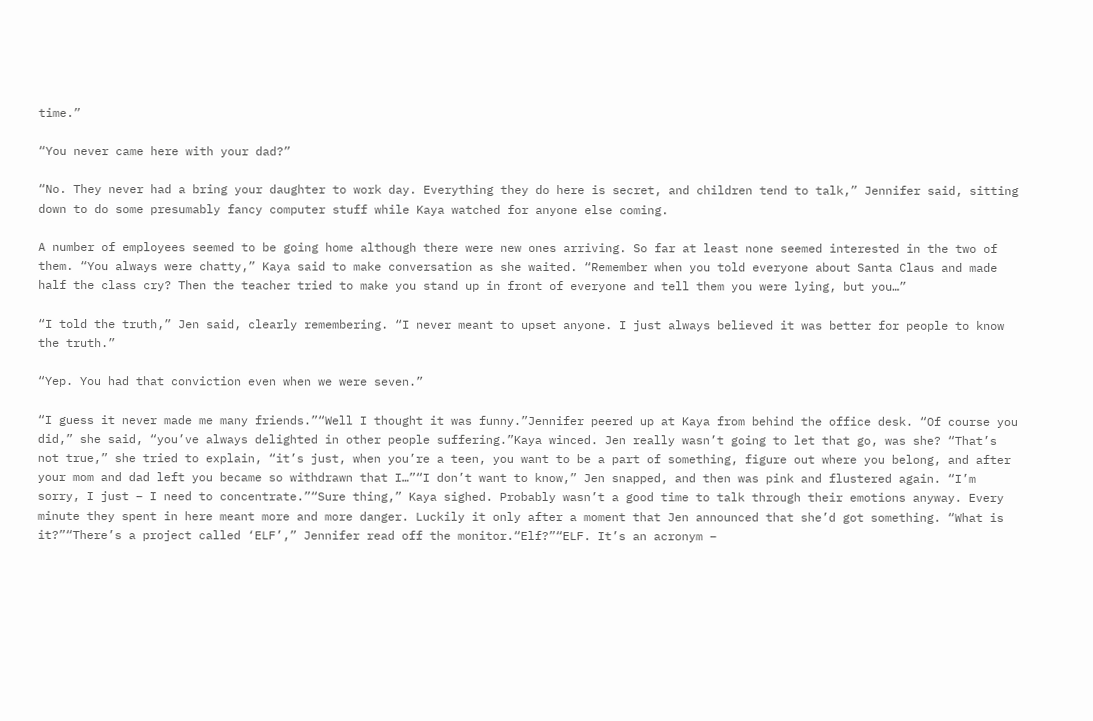time.”

“You never came here with your dad?”

“No. They never had a bring your daughter to work day. Everything they do here is secret, and children tend to talk,” Jennifer said, sitting down to do some presumably fancy computer stuff while Kaya watched for anyone else coming.

A number of employees seemed to be going home although there were new ones arriving. So far at least none seemed interested in the two of them. “You always were chatty,” Kaya said to make conversation as she waited. “Remember when you told everyone about Santa Claus and made half the class cry? Then the teacher tried to make you stand up in front of everyone and tell them you were lying, but you…”

“I told the truth,” Jen said, clearly remembering. “I never meant to upset anyone. I just always believed it was better for people to know the truth.”

“Yep. You had that conviction even when we were seven.”

“I guess it never made me many friends.”“Well I thought it was funny.”Jennifer peered up at Kaya from behind the office desk. “Of course you did,” she said, “you’ve always delighted in other people suffering.”Kaya winced. Jen really wasn’t going to let that go, was she? “That’s not true,” she tried to explain, “it’s just, when you’re a teen, you want to be a part of something, figure out where you belong, and after your mom and dad left you became so withdrawn that I…”“I don’t want to know,” Jen snapped, and then was pink and flustered again. “I’m sorry, I just – I need to concentrate.”“Sure thing,” Kaya sighed. Probably wasn’t a good time to talk through their emotions anyway. Every minute they spent in here meant more and more danger. Luckily it only after a moment that Jen announced that she’d got something. “What is it?”“There’s a project called ‘ELF’,” Jennifer read off the monitor.“Elf?”“ELF. It’s an acronym –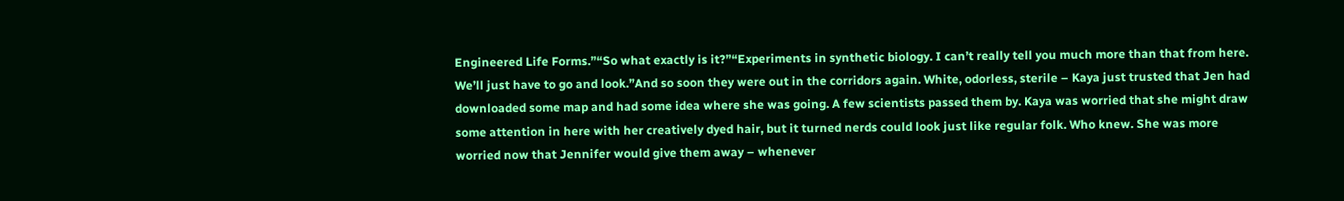Engineered Life Forms.”“So what exactly is it?”“Experiments in synthetic biology. I can’t really tell you much more than that from here. We’ll just have to go and look.”And so soon they were out in the corridors again. White, odorless, sterile – Kaya just trusted that Jen had downloaded some map and had some idea where she was going. A few scientists passed them by. Kaya was worried that she might draw some attention in here with her creatively dyed hair, but it turned nerds could look just like regular folk. Who knew. She was more worried now that Jennifer would give them away – whenever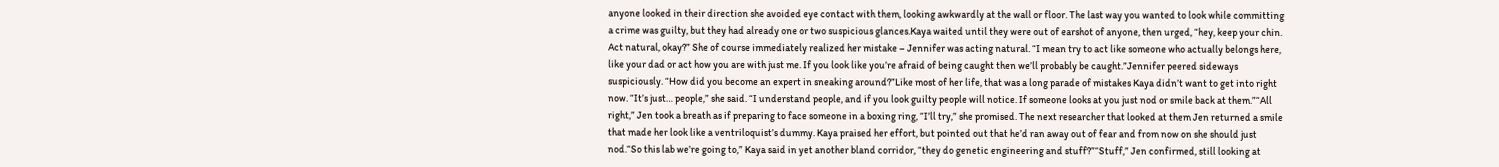anyone looked in their direction she avoided eye contact with them, looking awkwardly at the wall or floor. The last way you wanted to look while committing a crime was guilty, but they had already one or two suspicious glances.Kaya waited until they were out of earshot of anyone, then urged, “hey, keep your chin. Act natural, okay?” She of course immediately realized her mistake – Jennifer was acting natural. “I mean try to act like someone who actually belongs here, like your dad or act how you are with just me. If you look like you’re afraid of being caught then we’ll probably be caught.”Jennifer peered sideways suspiciously. “How did you become an expert in sneaking around?”Like most of her life, that was a long parade of mistakes Kaya didn’t want to get into right now. “It’s just… people,” she said. “I understand people, and if you look guilty people will notice. If someone looks at you just nod or smile back at them.”“All right,” Jen took a breath as if preparing to face someone in a boxing ring, “I’ll try,” she promised. The next researcher that looked at them Jen returned a smile that made her look like a ventriloquist’s dummy. Kaya praised her effort, but pointed out that he’d ran away out of fear and from now on she should just nod.“So this lab we’re going to,” Kaya said in yet another bland corridor, “they do genetic engineering and stuff?”“Stuff,” Jen confirmed, still looking at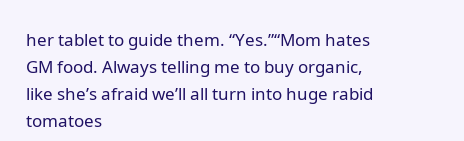her tablet to guide them. “Yes.”“Mom hates GM food. Always telling me to buy organic, like she’s afraid we’ll all turn into huge rabid tomatoes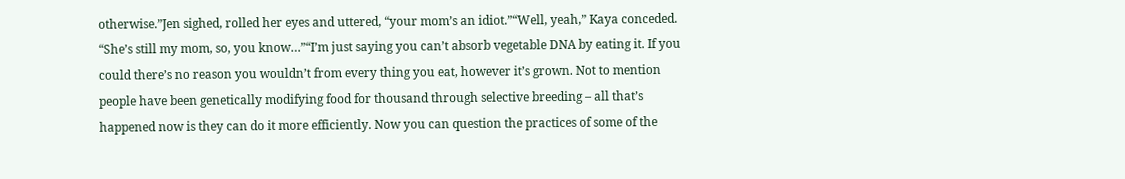otherwise.”Jen sighed, rolled her eyes and uttered, “your mom’s an idiot.”“Well, yeah,” Kaya conceded. “She’s still my mom, so, you know…”“I’m just saying you can’t absorb vegetable DNA by eating it. If you could there’s no reason you wouldn’t from every thing you eat, however it’s grown. Not to mention people have been genetically modifying food for thousand through selective breeding – all that’s happened now is they can do it more efficiently. Now you can question the practices of some of the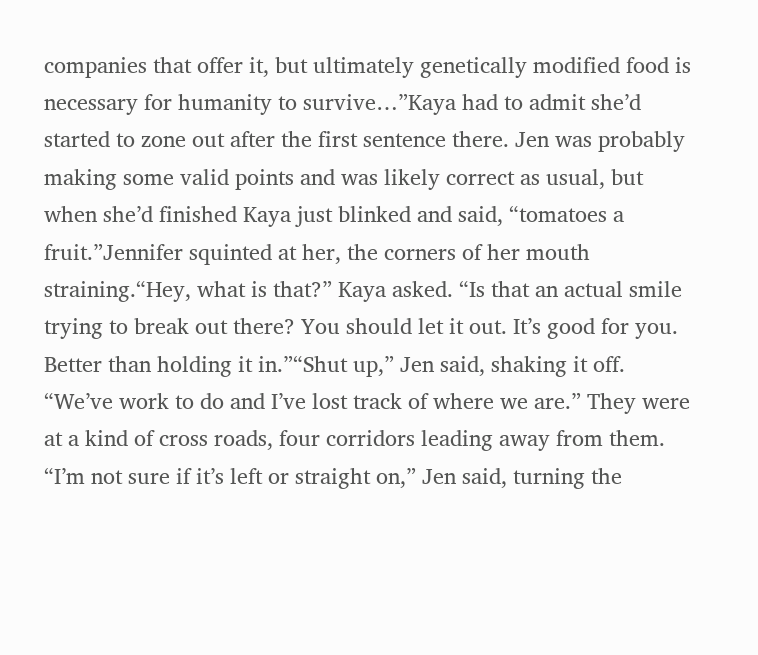companies that offer it, but ultimately genetically modified food is necessary for humanity to survive…”Kaya had to admit she’d started to zone out after the first sentence there. Jen was probably making some valid points and was likely correct as usual, but when she’d finished Kaya just blinked and said, “tomatoes a fruit.”Jennifer squinted at her, the corners of her mouth straining.“Hey, what is that?” Kaya asked. “Is that an actual smile trying to break out there? You should let it out. It’s good for you. Better than holding it in.”“Shut up,” Jen said, shaking it off. “We’ve work to do and I’ve lost track of where we are.” They were at a kind of cross roads, four corridors leading away from them. “I’m not sure if it’s left or straight on,” Jen said, turning the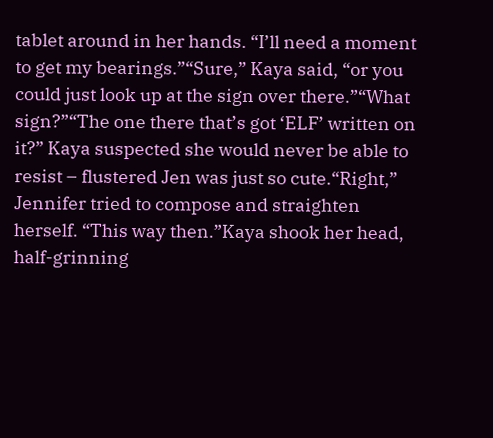tablet around in her hands. “I’ll need a moment to get my bearings.”“Sure,” Kaya said, “or you could just look up at the sign over there.”“What sign?”“The one there that’s got ‘ELF’ written on it?” Kaya suspected she would never be able to resist – flustered Jen was just so cute.“Right,” Jennifer tried to compose and straighten herself. “This way then.”Kaya shook her head, half-grinning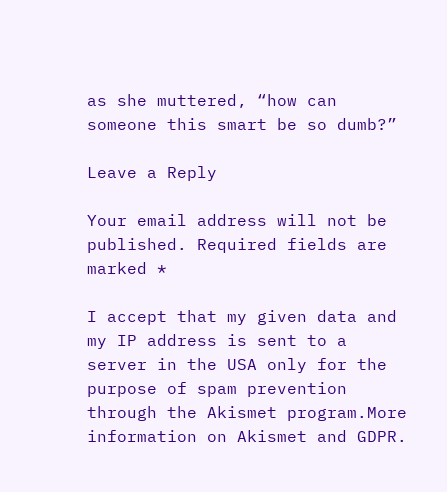as she muttered, “how can someone this smart be so dumb?”

Leave a Reply

Your email address will not be published. Required fields are marked *

I accept that my given data and my IP address is sent to a server in the USA only for the purpose of spam prevention through the Akismet program.More information on Akismet and GDPR.